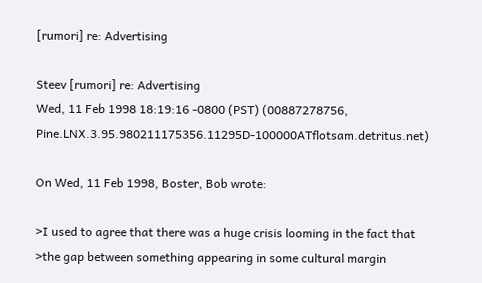[rumori] re: Advertising

Steev [rumori] re: Advertising
Wed, 11 Feb 1998 18:19:16 -0800 (PST) (00887278756, Pine.LNX.3.95.980211175356.11295D-100000ATflotsam.detritus.net)

On Wed, 11 Feb 1998, Boster, Bob wrote:

>I used to agree that there was a huge crisis looming in the fact that
>the gap between something appearing in some cultural margin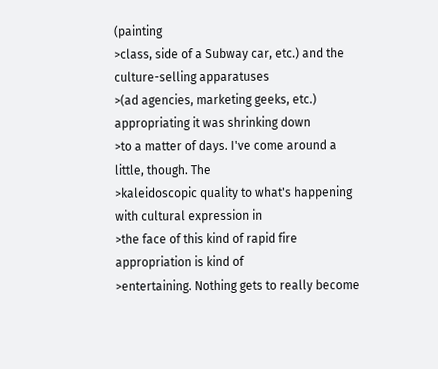(painting
>class, side of a Subway car, etc.) and the culture-selling apparatuses
>(ad agencies, marketing geeks, etc.) appropriating it was shrinking down
>to a matter of days. I've come around a little, though. The
>kaleidoscopic quality to what's happening with cultural expression in
>the face of this kind of rapid fire appropriation is kind of
>entertaining. Nothing gets to really become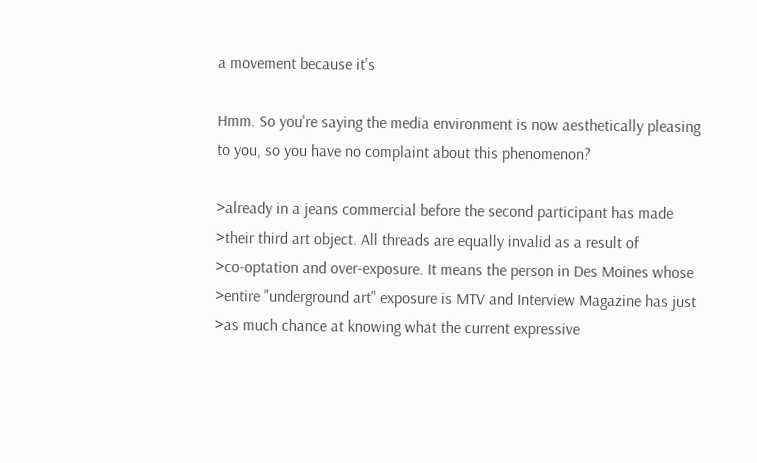a movement because it's

Hmm. So you're saying the media environment is now aesthetically pleasing
to you, so you have no complaint about this phenomenon?

>already in a jeans commercial before the second participant has made
>their third art object. All threads are equally invalid as a result of
>co-optation and over-exposure. It means the person in Des Moines whose
>entire "underground art" exposure is MTV and Interview Magazine has just
>as much chance at knowing what the current expressive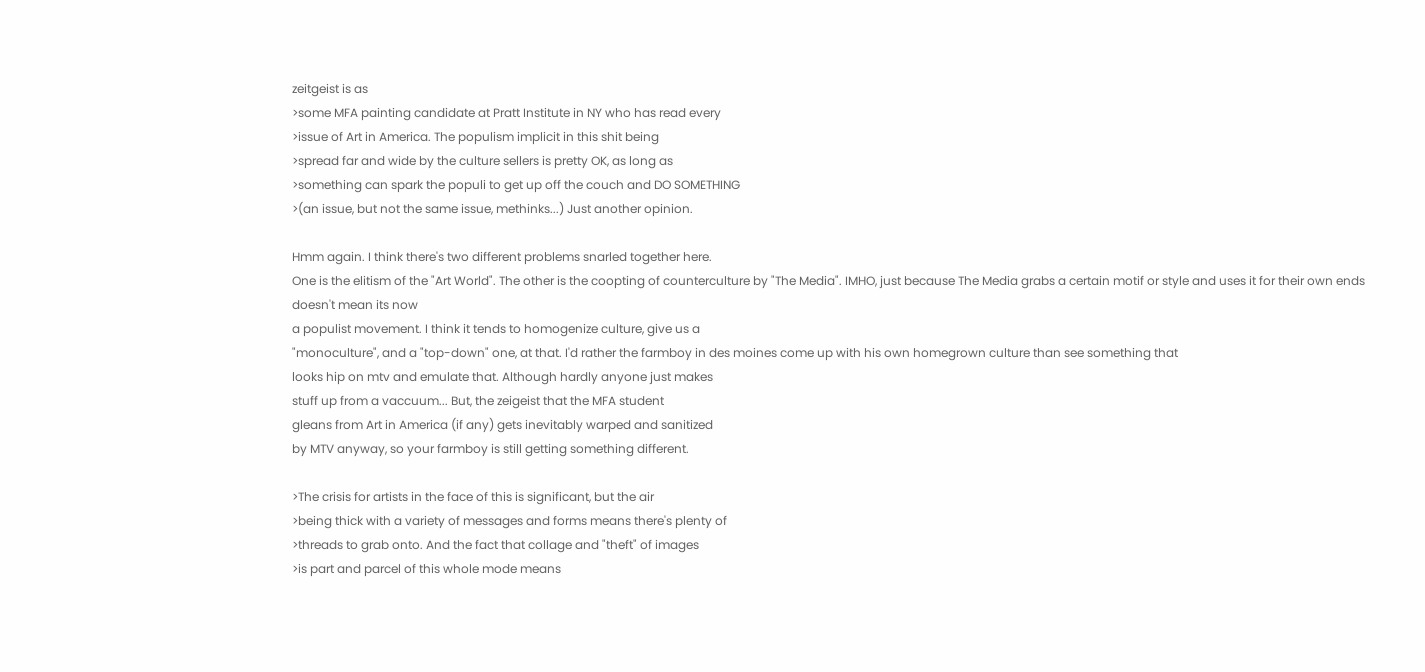zeitgeist is as
>some MFA painting candidate at Pratt Institute in NY who has read every
>issue of Art in America. The populism implicit in this shit being
>spread far and wide by the culture sellers is pretty OK, as long as
>something can spark the populi to get up off the couch and DO SOMETHING
>(an issue, but not the same issue, methinks...) Just another opinion.

Hmm again. I think there's two different problems snarled together here.
One is the elitism of the "Art World". The other is the coopting of counterculture by "The Media". IMHO, just because The Media grabs a certain motif or style and uses it for their own ends doesn't mean its now
a populist movement. I think it tends to homogenize culture, give us a
"monoculture", and a "top-down" one, at that. I'd rather the farmboy in des moines come up with his own homegrown culture than see something that
looks hip on mtv and emulate that. Although hardly anyone just makes
stuff up from a vaccuum... But, the zeigeist that the MFA student
gleans from Art in America (if any) gets inevitably warped and sanitized
by MTV anyway, so your farmboy is still getting something different.

>The crisis for artists in the face of this is significant, but the air
>being thick with a variety of messages and forms means there's plenty of
>threads to grab onto. And the fact that collage and "theft" of images
>is part and parcel of this whole mode means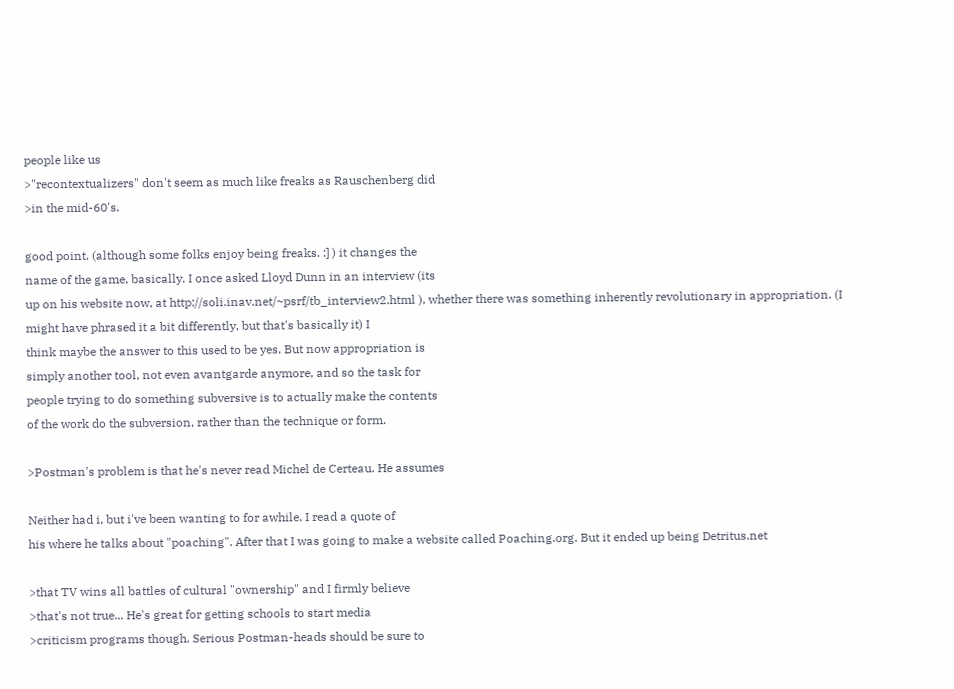people like us
>"recontextualizers" don't seem as much like freaks as Rauschenberg did
>in the mid-60's.

good point. (although some folks enjoy being freaks. :] ) it changes the
name of the game, basically. I once asked Lloyd Dunn in an interview (its
up on his website now, at http://soli.inav.net/~psrf/tb_interview2.html ), whether there was something inherently revolutionary in appropriation. (I
might have phrased it a bit differently, but that's basically it) I
think maybe the answer to this used to be yes. But now appropriation is
simply another tool, not even avantgarde anymore, and so the task for
people trying to do something subversive is to actually make the contents
of the work do the subversion, rather than the technique or form.

>Postman's problem is that he's never read Michel de Certeau. He assumes

Neither had i, but i've been wanting to for awhile. I read a quote of
his where he talks about "poaching". After that I was going to make a website called Poaching.org. But it ended up being Detritus.net

>that TV wins all battles of cultural "ownership" and I firmly believe
>that's not true... He's great for getting schools to start media
>criticism programs though. Serious Postman-heads should be sure to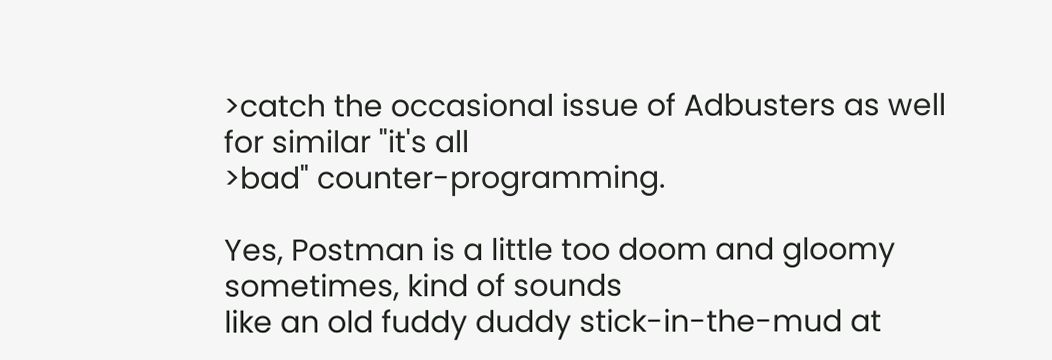>catch the occasional issue of Adbusters as well for similar "it's all
>bad" counter-programming.

Yes, Postman is a little too doom and gloomy sometimes, kind of sounds
like an old fuddy duddy stick-in-the-mud at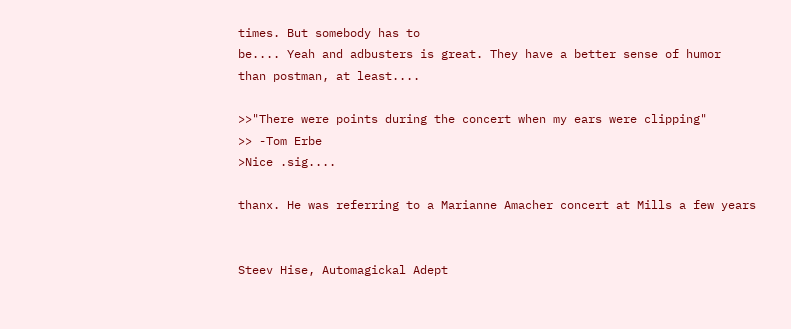times. But somebody has to
be.... Yeah and adbusters is great. They have a better sense of humor
than postman, at least....

>>"There were points during the concert when my ears were clipping"
>> -Tom Erbe
>Nice .sig....

thanx. He was referring to a Marianne Amacher concert at Mills a few years


Steev Hise, Automagickal Adept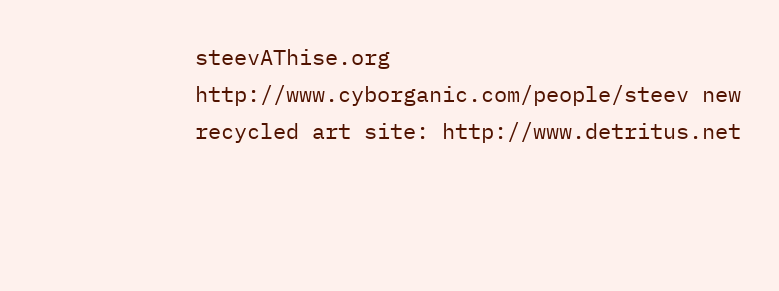steevAThise.org http://www.cyborganic.com/people/steev new recycled art site: http://www.detritus.net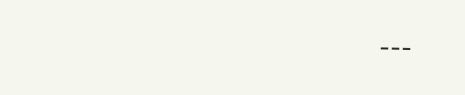---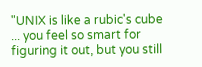"UNIX is like a rubic's cube ... you feel so smart for figuring it out, but you still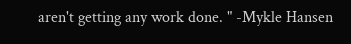aren't getting any work done. " -Mykle Hansen